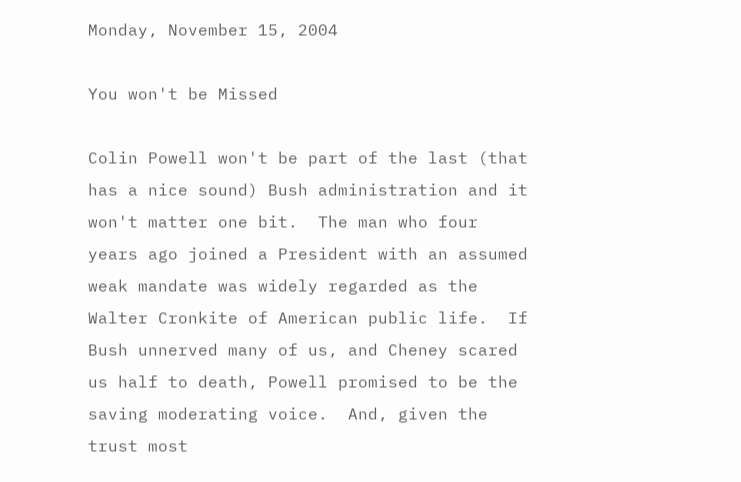Monday, November 15, 2004

You won't be Missed

Colin Powell won't be part of the last (that has a nice sound) Bush administration and it won't matter one bit.  The man who four years ago joined a President with an assumed weak mandate was widely regarded as the Walter Cronkite of American public life.  If Bush unnerved many of us, and Cheney scared us half to death, Powell promised to be the saving moderating voice.  And, given the trust most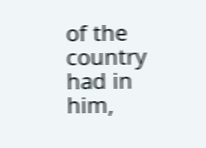of the country had in him,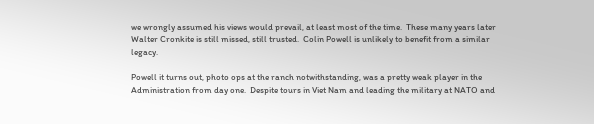we wrongly assumed his views would prevail, at least most of the time.  These many years later Walter Cronkite is still missed, still trusted.  Colin Powell is unlikely to benefit from a similar legacy.

Powell it turns out, photo ops at the ranch notwithstanding, was a pretty weak player in the Administration from day one.  Despite tours in Viet Nam and leading the military at NATO and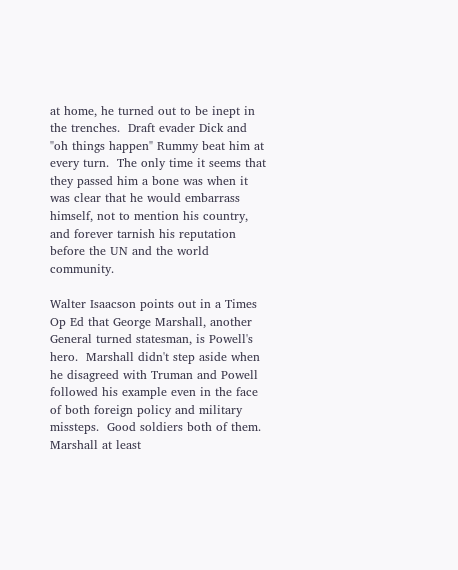at home, he turned out to be inept in the trenches.  Draft evader Dick and "oh things happen" Rummy beat him at every turn.  The only time it seems that they passed him a bone was when it was clear that he would embarrass himself, not to mention his country, and forever tarnish his reputation before the UN and the world community.

Walter Isaacson points out in a Times Op Ed that George Marshall, another General turned statesman, is Powell's hero.  Marshall didn't step aside when he disagreed with Truman and Powell followed his example even in the face of both foreign policy and military missteps.  Good soldiers both of them.  Marshall at least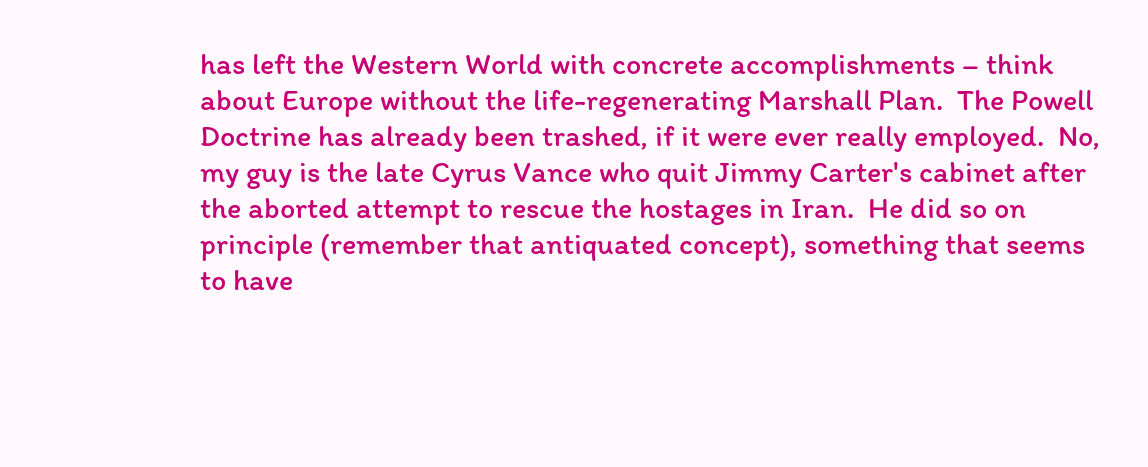has left the Western World with concrete accomplishments – think about Europe without the life-regenerating Marshall Plan.  The Powell Doctrine has already been trashed, if it were ever really employed.  No, my guy is the late Cyrus Vance who quit Jimmy Carter's cabinet after the aborted attempt to rescue the hostages in Iran.  He did so on principle (remember that antiquated concept), something that seems to have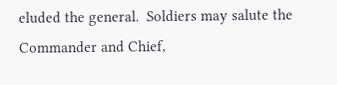eluded the general.  Soldiers may salute the Commander and Chief,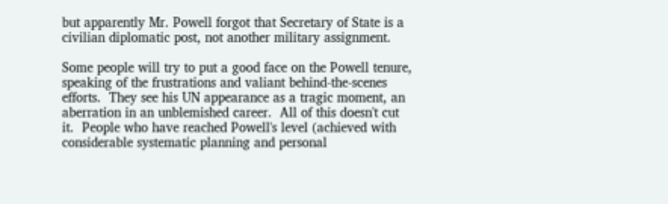but apparently Mr. Powell forgot that Secretary of State is a civilian diplomatic post, not another military assignment.

Some people will try to put a good face on the Powell tenure, speaking of the frustrations and valiant behind-the-scenes efforts.  They see his UN appearance as a tragic moment, an aberration in an unblemished career.  All of this doesn't cut it.  People who have reached Powell's level (achieved with considerable systematic planning and personal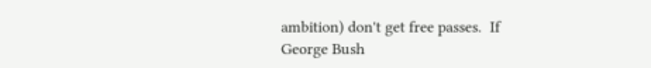ambition) don't get free passes.  If George Bush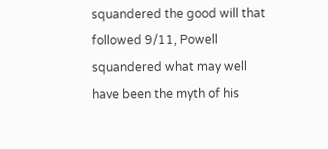squandered the good will that followed 9/11, Powell squandered what may well have been the myth of his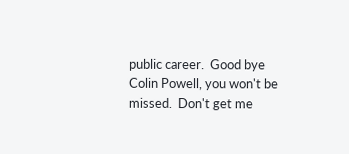public career.  Good bye Colin Powell, you won't be missed.  Don't get me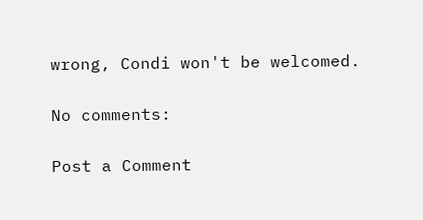wrong, Condi won't be welcomed.

No comments:

Post a Comment